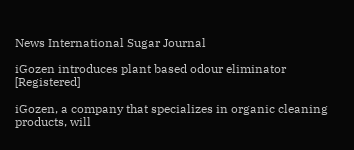News International Sugar Journal

iGozen introduces plant based odour eliminator [Registered]

iGozen, a company that specializes in organic cleaning products, will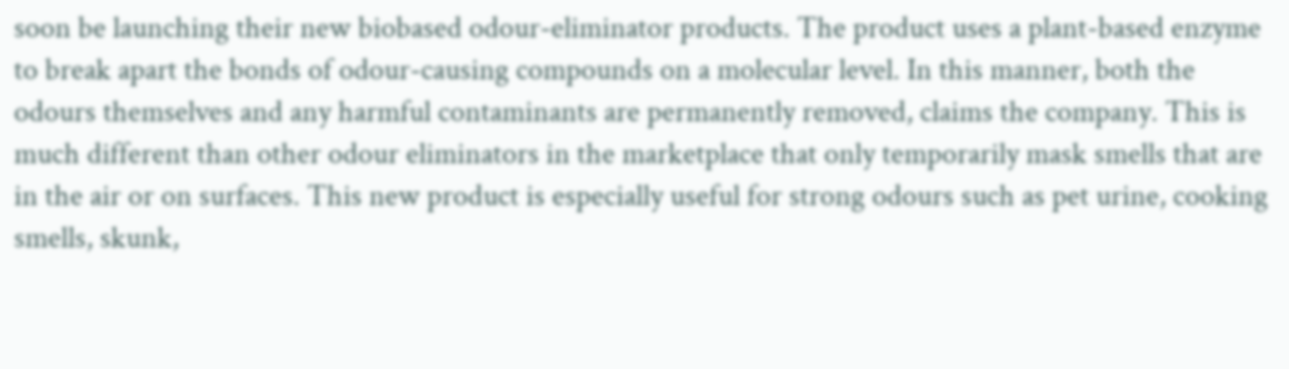soon be launching their new biobased odour-eliminator products. The product uses a plant-based enzyme to break apart the bonds of odour-causing compounds on a molecular level. In this manner, both the odours themselves and any harmful contaminants are permanently removed, claims the company. This is much different than other odour eliminators in the marketplace that only temporarily mask smells that are in the air or on surfaces. This new product is especially useful for strong odours such as pet urine, cooking smells, skunk,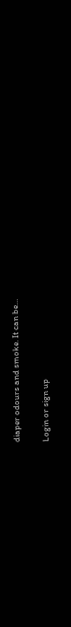diaper odours and smoke. It can be…

Login or sign up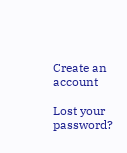Create an account

Lost your password?